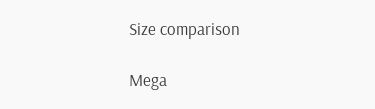Size comparison

Mega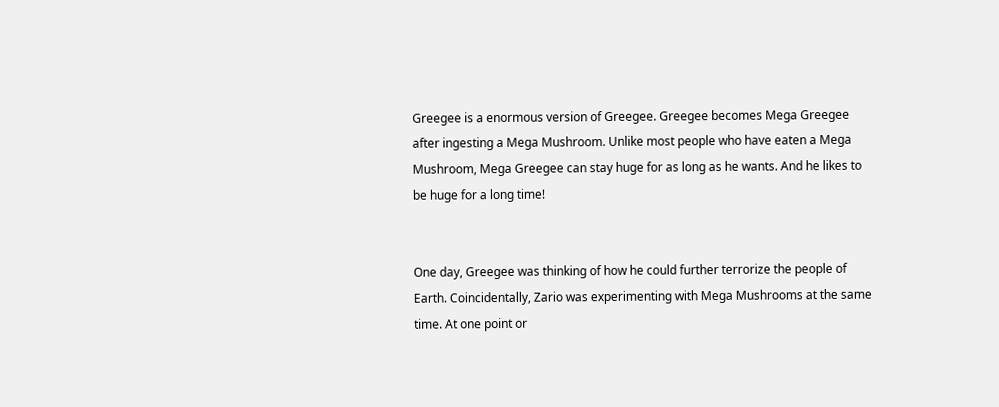Greegee is a enormous version of Greegee. Greegee becomes Mega Greegee after ingesting a Mega Mushroom. Unlike most people who have eaten a Mega Mushroom, Mega Greegee can stay huge for as long as he wants. And he likes to be huge for a long time!


One day, Greegee was thinking of how he could further terrorize the people of Earth. Coincidentally, Zario was experimenting with Mega Mushrooms at the same time. At one point or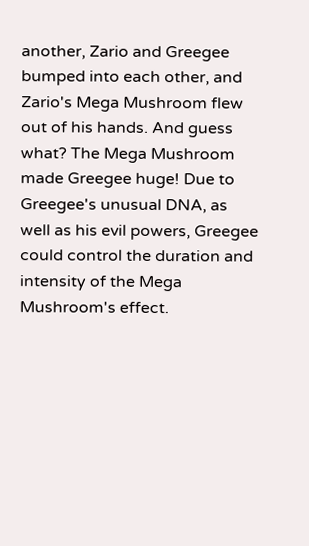another, Zario and Greegee bumped into each other, and Zario's Mega Mushroom flew out of his hands. And guess what? The Mega Mushroom made Greegee huge! Due to Greegee's unusual DNA, as well as his evil powers, Greegee could control the duration and intensity of the Mega Mushroom's effect.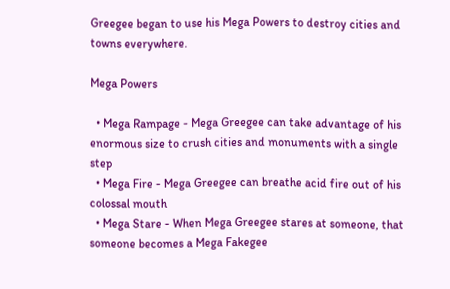Greegee began to use his Mega Powers to destroy cities and towns everywhere.

Mega Powers

  • Mega Rampage - Mega Greegee can take advantage of his enormous size to crush cities and monuments with a single step
  • Mega Fire - Mega Greegee can breathe acid fire out of his colossal mouth
  • Mega Stare - When Mega Greegee stares at someone, that someone becomes a Mega Fakegee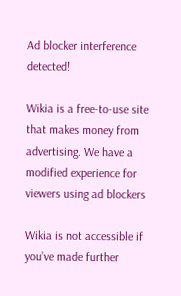Ad blocker interference detected!

Wikia is a free-to-use site that makes money from advertising. We have a modified experience for viewers using ad blockers

Wikia is not accessible if you’ve made further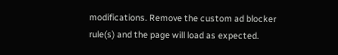modifications. Remove the custom ad blocker rule(s) and the page will load as expected.